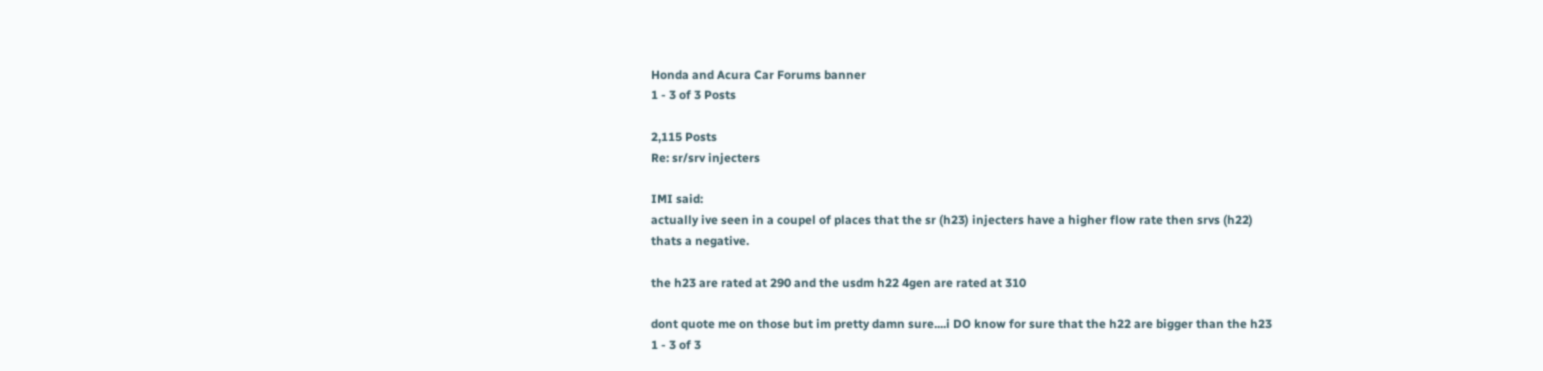Honda and Acura Car Forums banner
1 - 3 of 3 Posts

2,115 Posts
Re: sr/srv injecters

IMI said:
actually ive seen in a coupel of places that the sr (h23) injecters have a higher flow rate then srvs (h22)
thats a negative.

the h23 are rated at 290 and the usdm h22 4gen are rated at 310

dont quote me on those but im pretty damn sure....i DO know for sure that the h22 are bigger than the h23
1 - 3 of 3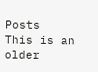Posts
This is an older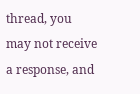thread, you may not receive a response, and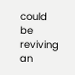could be reviving an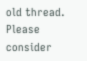old thread. Please consider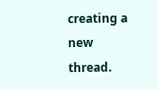creating a new thread.